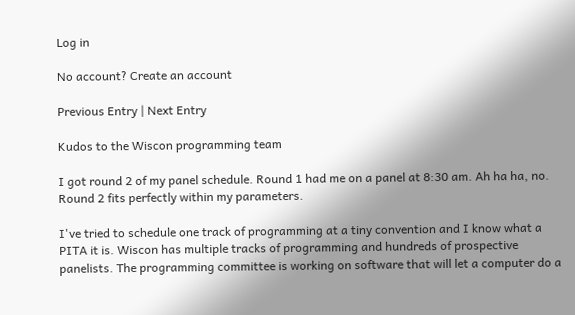Log in

No account? Create an account

Previous Entry | Next Entry

Kudos to the Wiscon programming team

I got round 2 of my panel schedule. Round 1 had me on a panel at 8:30 am. Ah ha ha, no. Round 2 fits perfectly within my parameters.

I've tried to schedule one track of programming at a tiny convention and I know what a PITA it is. Wiscon has multiple tracks of programming and hundreds of prospective panelists. The programming committee is working on software that will let a computer do a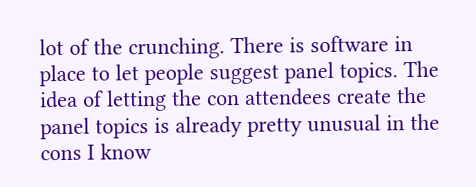lot of the crunching. There is software in place to let people suggest panel topics. The idea of letting the con attendees create the panel topics is already pretty unusual in the cons I know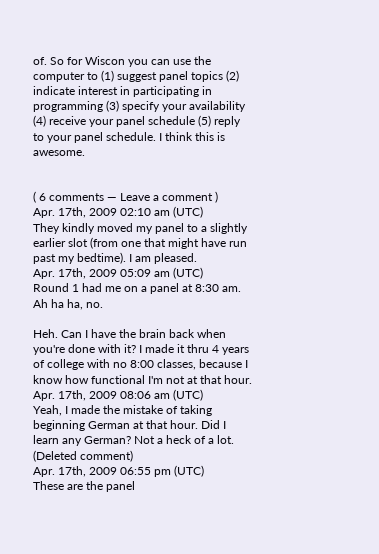of. So for Wiscon you can use the computer to (1) suggest panel topics (2) indicate interest in participating in programming (3) specify your availability (4) receive your panel schedule (5) reply to your panel schedule. I think this is awesome.


( 6 comments — Leave a comment )
Apr. 17th, 2009 02:10 am (UTC)
They kindly moved my panel to a slightly earlier slot (from one that might have run past my bedtime). I am pleased.
Apr. 17th, 2009 05:09 am (UTC)
Round 1 had me on a panel at 8:30 am. Ah ha ha, no.

Heh. Can I have the brain back when you're done with it? I made it thru 4 years of college with no 8:00 classes, because I know how functional I'm not at that hour.
Apr. 17th, 2009 08:06 am (UTC)
Yeah, I made the mistake of taking beginning German at that hour. Did I learn any German? Not a heck of a lot.
(Deleted comment)
Apr. 17th, 2009 06:55 pm (UTC)
These are the panel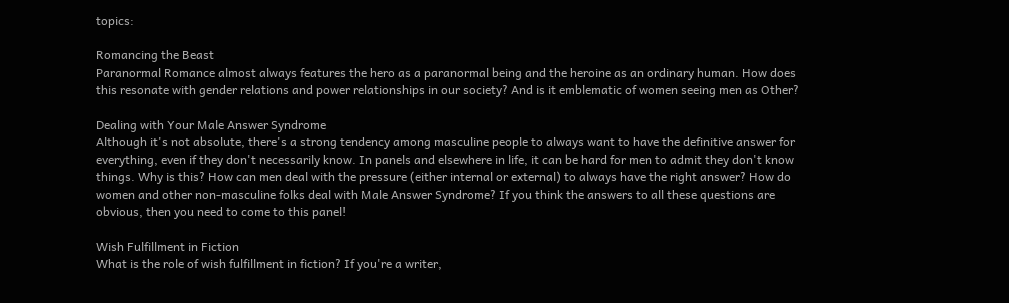topics:

Romancing the Beast
Paranormal Romance almost always features the hero as a paranormal being and the heroine as an ordinary human. How does this resonate with gender relations and power relationships in our society? And is it emblematic of women seeing men as Other?

Dealing with Your Male Answer Syndrome
Although it's not absolute, there's a strong tendency among masculine people to always want to have the definitive answer for everything, even if they don't necessarily know. In panels and elsewhere in life, it can be hard for men to admit they don't know things. Why is this? How can men deal with the pressure (either internal or external) to always have the right answer? How do women and other non-masculine folks deal with Male Answer Syndrome? If you think the answers to all these questions are obvious, then you need to come to this panel!

Wish Fulfillment in Fiction
What is the role of wish fulfillment in fiction? If you're a writer,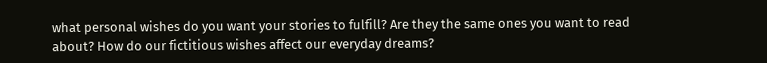what personal wishes do you want your stories to fulfill? Are they the same ones you want to read about? How do our fictitious wishes affect our everyday dreams?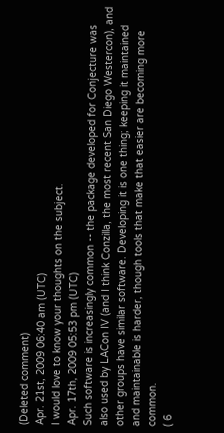(Deleted comment)
Apr. 21st, 2009 06:40 am (UTC)
I would love to know your thoughts on the subject.
Apr. 17th, 2009 05:53 pm (UTC)
Such software is increasingly common -- the package developed for Conjecture was also used by LACon IV (and I think Conzilla, the most recent San Diego Westercon), and other groups have similar software. Developing it is one thing; keeping it maintained and maintainable is harder, though tools that make that easier are becoming more common.
( 6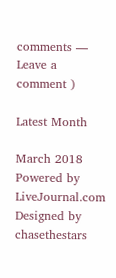comments — Leave a comment )

Latest Month

March 2018
Powered by LiveJournal.com
Designed by chasethestars